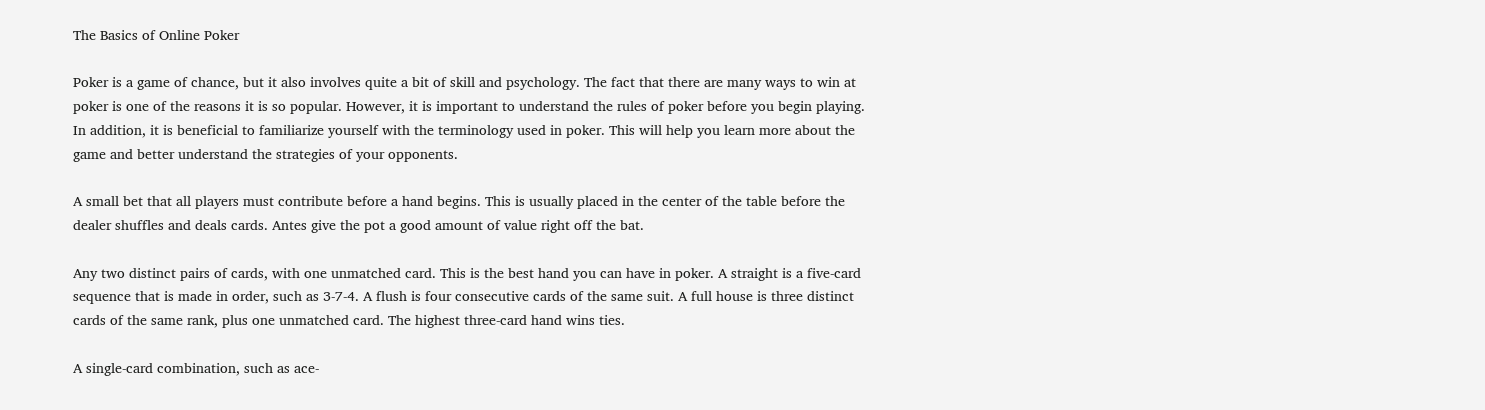The Basics of Online Poker

Poker is a game of chance, but it also involves quite a bit of skill and psychology. The fact that there are many ways to win at poker is one of the reasons it is so popular. However, it is important to understand the rules of poker before you begin playing. In addition, it is beneficial to familiarize yourself with the terminology used in poker. This will help you learn more about the game and better understand the strategies of your opponents.

A small bet that all players must contribute before a hand begins. This is usually placed in the center of the table before the dealer shuffles and deals cards. Antes give the pot a good amount of value right off the bat.

Any two distinct pairs of cards, with one unmatched card. This is the best hand you can have in poker. A straight is a five-card sequence that is made in order, such as 3-7-4. A flush is four consecutive cards of the same suit. A full house is three distinct cards of the same rank, plus one unmatched card. The highest three-card hand wins ties.

A single-card combination, such as ace-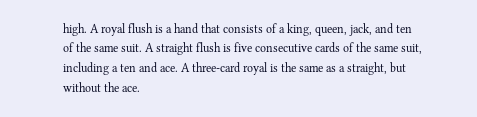high. A royal flush is a hand that consists of a king, queen, jack, and ten of the same suit. A straight flush is five consecutive cards of the same suit, including a ten and ace. A three-card royal is the same as a straight, but without the ace.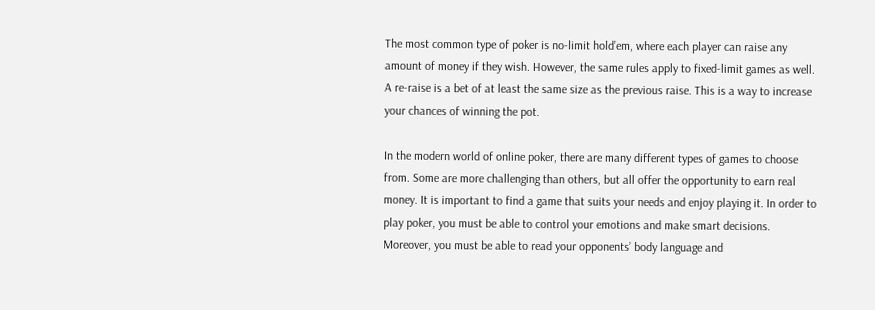The most common type of poker is no-limit hold’em, where each player can raise any amount of money if they wish. However, the same rules apply to fixed-limit games as well. A re-raise is a bet of at least the same size as the previous raise. This is a way to increase your chances of winning the pot.

In the modern world of online poker, there are many different types of games to choose from. Some are more challenging than others, but all offer the opportunity to earn real money. It is important to find a game that suits your needs and enjoy playing it. In order to play poker, you must be able to control your emotions and make smart decisions. Moreover, you must be able to read your opponents’ body language and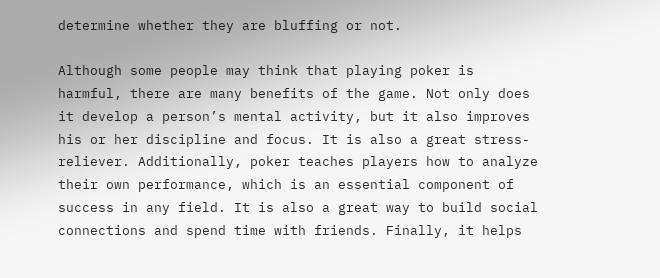determine whether they are bluffing or not.

Although some people may think that playing poker is harmful, there are many benefits of the game. Not only does it develop a person’s mental activity, but it also improves his or her discipline and focus. It is also a great stress-reliever. Additionally, poker teaches players how to analyze their own performance, which is an essential component of success in any field. It is also a great way to build social connections and spend time with friends. Finally, it helps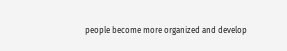people become more organized and develop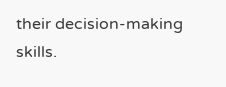their decision-making skills.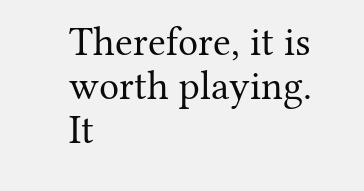Therefore, it is worth playing. It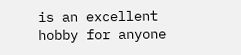is an excellent hobby for anyone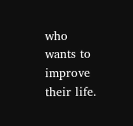who wants to improve their life.